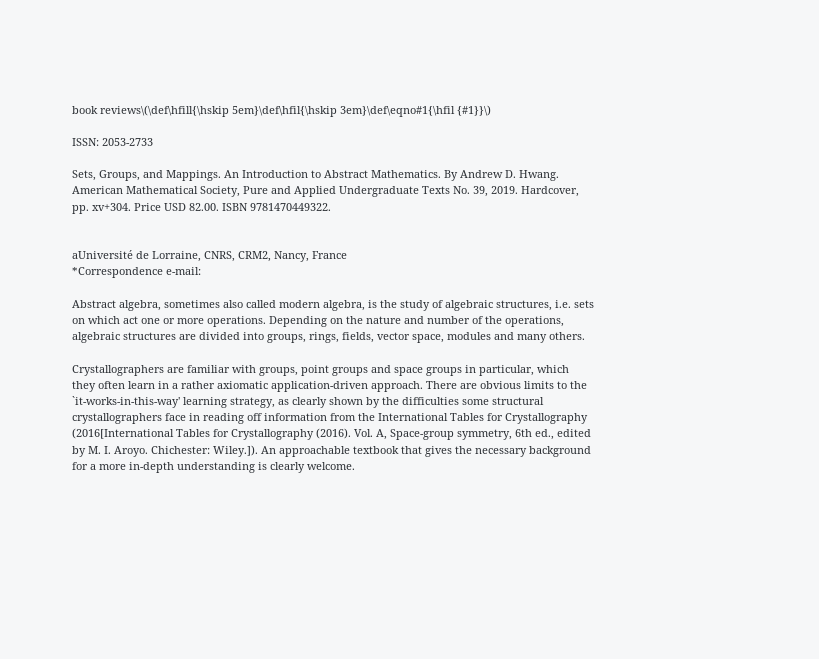book reviews\(\def\hfill{\hskip 5em}\def\hfil{\hskip 3em}\def\eqno#1{\hfil {#1}}\)

ISSN: 2053-2733

Sets, Groups, and Mappings. An Introduction to Abstract Mathematics. By Andrew D. Hwang. American Mathematical Society, Pure and Applied Undergraduate Texts No. 39, 2019. Hardcover, pp. xv+304. Price USD 82.00. ISBN 9781470449322.


aUniversité de Lorraine, CNRS, CRM2, Nancy, France
*Correspondence e-mail:

Abstract algebra, sometimes also called modern algebra, is the study of algebraic structures, i.e. sets on which act one or more operations. Depending on the nature and number of the operations, algebraic structures are divided into groups, rings, fields, vector space, modules and many others.

Crystallographers are familiar with groups, point groups and space groups in particular, which they often learn in a rather axiomatic application-driven approach. There are obvious limits to the `it-works-in-this-way' learning strategy, as clearly shown by the difficulties some structural crystallographers face in reading off information from the International Tables for Crystallography (2016[International Tables for Crystallography (2016). Vol. A, Space-group symmetry, 6th ed., edited by M. I. Aroyo. Chichester: Wiley.]). An approachable textbook that gives the necessary background for a more in-depth understanding is clearly welcome.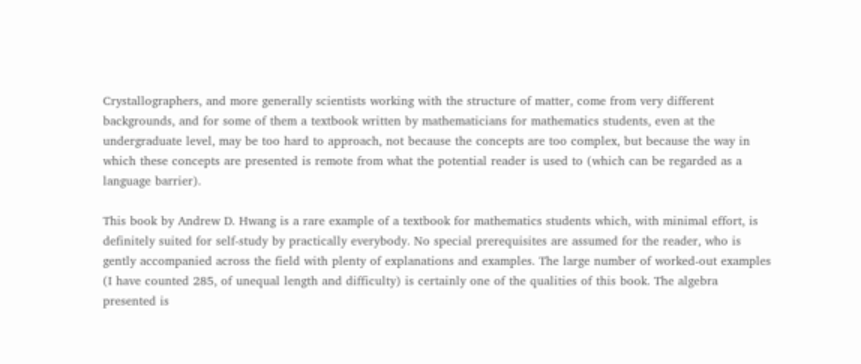Crystallographers, and more generally scientists working with the structure of matter, come from very different backgrounds, and for some of them a textbook written by mathematicians for mathematics students, even at the undergraduate level, may be too hard to approach, not because the concepts are too complex, but because the way in which these concepts are presented is remote from what the potential reader is used to (which can be regarded as a language barrier).

This book by Andrew D. Hwang is a rare example of a textbook for mathematics students which, with minimal effort, is definitely suited for self-study by practically everybody. No special prerequisites are assumed for the reader, who is gently accompanied across the field with plenty of explanations and examples. The large number of worked-out examples (I have counted 285, of unequal length and difficulty) is certainly one of the qualities of this book. The algebra presented is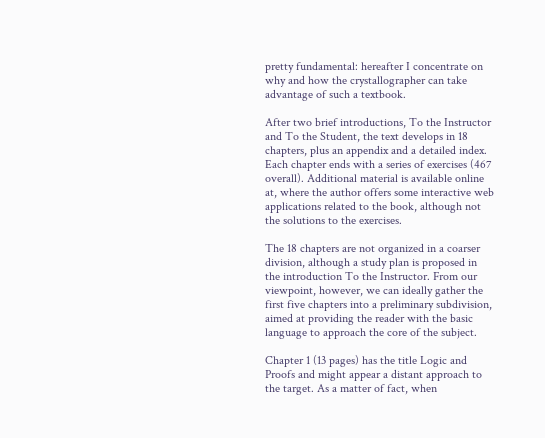pretty fundamental: hereafter I concentrate on why and how the crystallographer can take advantage of such a textbook.

After two brief introductions, To the Instructor and To the Student, the text develops in 18 chapters, plus an appendix and a detailed index. Each chapter ends with a series of exercises (467 overall). Additional material is available online at, where the author offers some interactive web applications related to the book, although not the solutions to the exercises.

The 18 chapters are not organized in a coarser division, although a study plan is proposed in the introduction To the Instructor. From our viewpoint, however, we can ideally gather the first five chapters into a preliminary subdivision, aimed at providing the reader with the basic language to approach the core of the subject.

Chapter 1 (13 pages) has the title Logic and Proofs and might appear a distant approach to the target. As a matter of fact, when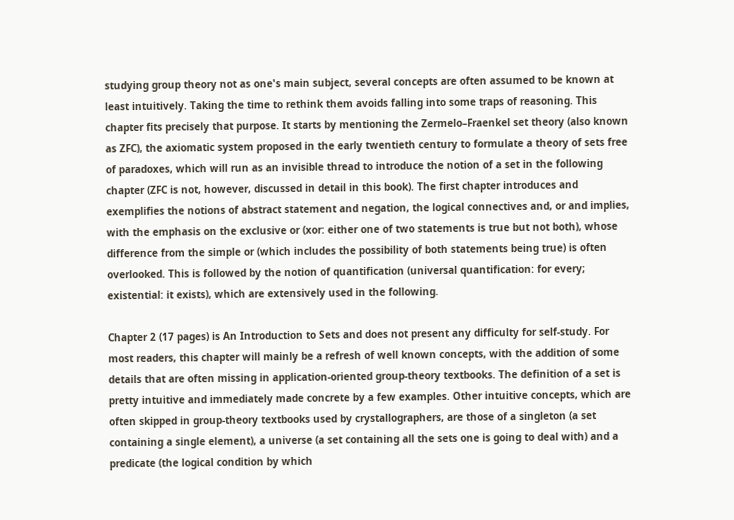studying group theory not as one's main subject, several concepts are often assumed to be known at least intuitively. Taking the time to rethink them avoids falling into some traps of reasoning. This chapter fits precisely that purpose. It starts by mentioning the Zermelo–Fraenkel set theory (also known as ZFC), the axiomatic system proposed in the early twentieth century to formulate a theory of sets free of paradoxes, which will run as an invisible thread to introduce the notion of a set in the following chapter (ZFC is not, however, discussed in detail in this book). The first chapter introduces and exemplifies the notions of abstract statement and negation, the logical connectives and, or and implies, with the emphasis on the exclusive or (xor: either one of two statements is true but not both), whose difference from the simple or (which includes the possibility of both statements being true) is often overlooked. This is followed by the notion of quantification (universal quantification: for every; existential: it exists), which are extensively used in the following.

Chapter 2 (17 pages) is An Introduction to Sets and does not present any difficulty for self-study. For most readers, this chapter will mainly be a refresh of well known concepts, with the addition of some details that are often missing in application-oriented group-theory textbooks. The definition of a set is pretty intuitive and immediately made concrete by a few examples. Other intuitive concepts, which are often skipped in group-theory textbooks used by crystallographers, are those of a singleton (a set containing a single element), a universe (a set containing all the sets one is going to deal with) and a predicate (the logical condition by which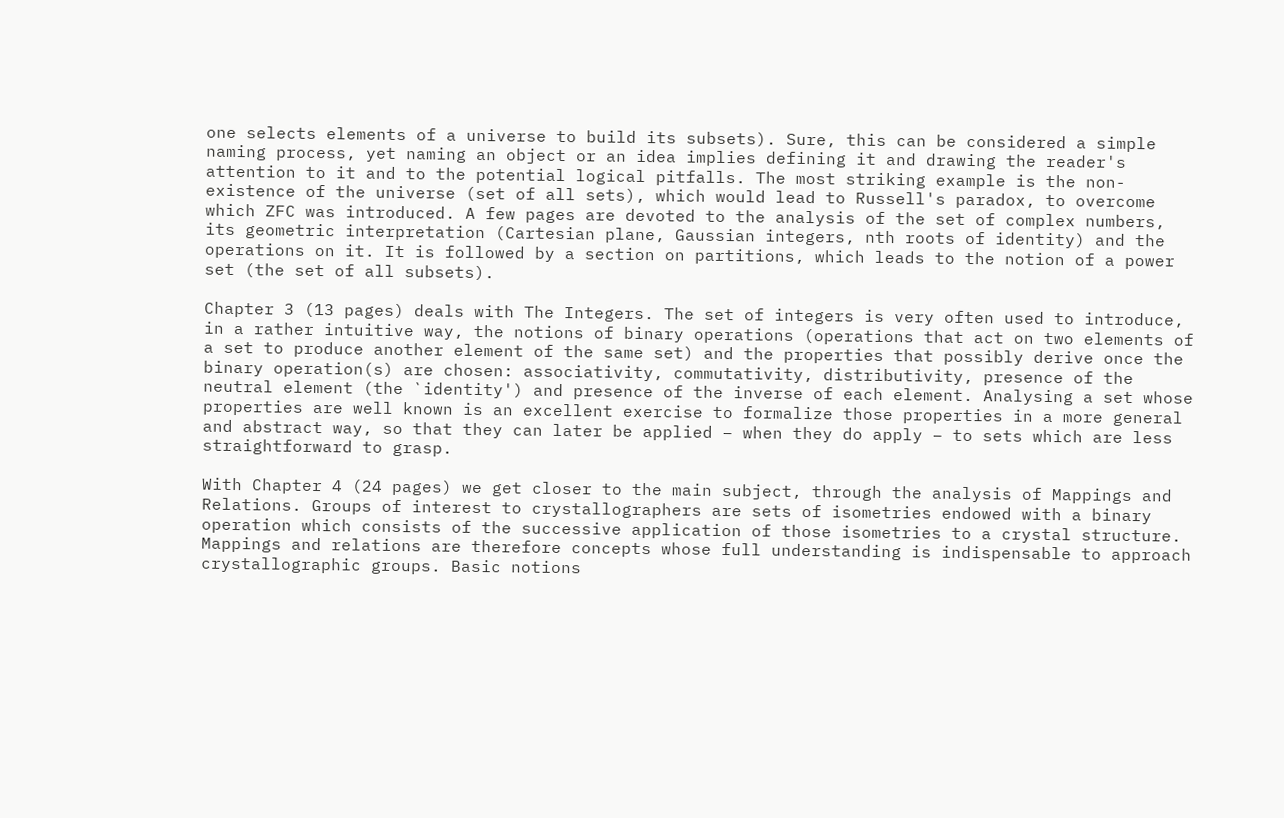one selects elements of a universe to build its subsets). Sure, this can be considered a simple naming process, yet naming an object or an idea implies defining it and drawing the reader's attention to it and to the potential logical pitfalls. The most striking example is the non-existence of the universe (set of all sets), which would lead to Russell's paradox, to overcome which ZFC was introduced. A few pages are devoted to the analysis of the set of complex numbers, its geometric interpretation (Cartesian plane, Gaussian integers, nth roots of identity) and the operations on it. It is followed by a section on partitions, which leads to the notion of a power set (the set of all subsets).

Chapter 3 (13 pages) deals with The Integers. The set of integers is very often used to introduce, in a rather intuitive way, the notions of binary operations (operations that act on two elements of a set to produce another element of the same set) and the properties that possibly derive once the binary operation(s) are chosen: associativity, commutativity, distributivity, presence of the neutral element (the `identity') and presence of the inverse of each element. Analysing a set whose properties are well known is an excellent exercise to formalize those properties in a more general and abstract way, so that they can later be applied – when they do apply – to sets which are less straightforward to grasp.

With Chapter 4 (24 pages) we get closer to the main subject, through the analysis of Mappings and Relations. Groups of interest to crystallographers are sets of isometries endowed with a binary operation which consists of the successive application of those isometries to a crystal structure. Mappings and relations are therefore concepts whose full understanding is indispensable to approach crystallographic groups. Basic notions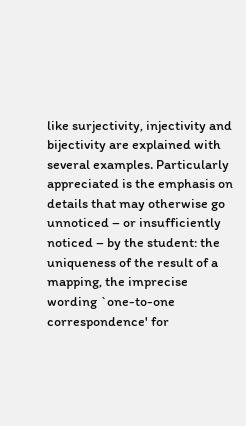like surjectivity, injectivity and bijectivity are explained with several examples. Particularly appreciated is the emphasis on details that may otherwise go unnoticed – or insufficiently noticed – by the student: the uniqueness of the result of a mapping, the imprecise wording `one-to-one correspondence' for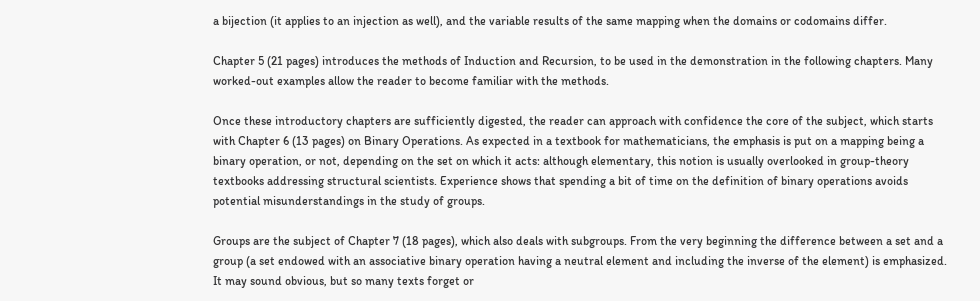a bijection (it applies to an injection as well), and the variable results of the same mapping when the domains or codomains differ.

Chapter 5 (21 pages) introduces the methods of Induction and Recursion, to be used in the demonstration in the following chapters. Many worked-out examples allow the reader to become familiar with the methods.

Once these introductory chapters are sufficiently digested, the reader can approach with confidence the core of the subject, which starts with Chapter 6 (13 pages) on Binary Operations. As expected in a textbook for mathematicians, the emphasis is put on a mapping being a binary operation, or not, depending on the set on which it acts: although elementary, this notion is usually overlooked in group-theory textbooks addressing structural scientists. Experience shows that spending a bit of time on the definition of binary operations avoids potential misunderstandings in the study of groups.

Groups are the subject of Chapter 7 (18 pages), which also deals with subgroups. From the very beginning the difference between a set and a group (a set endowed with an associative binary operation having a neutral element and including the inverse of the element) is emphasized. It may sound obvious, but so many texts forget or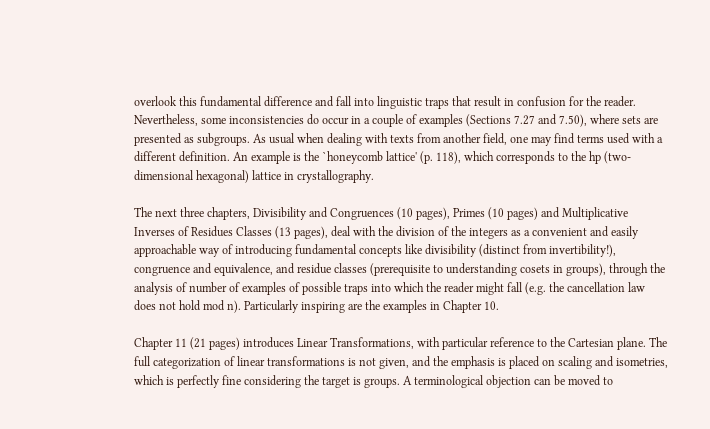overlook this fundamental difference and fall into linguistic traps that result in confusion for the reader. Nevertheless, some inconsistencies do occur in a couple of examples (Sections 7.27 and 7.50), where sets are presented as subgroups. As usual when dealing with texts from another field, one may find terms used with a different definition. An example is the `honeycomb lattice' (p. 118), which corresponds to the hp (two-dimensional hexagonal) lattice in crystallography.

The next three chapters, Divisibility and Congruences (10 pages), Primes (10 pages) and Multiplicative Inverses of Residues Classes (13 pages), deal with the division of the integers as a convenient and easily approachable way of introducing fundamental concepts like divisibility (distinct from invertibility!), congruence and equivalence, and residue classes (prerequisite to understanding cosets in groups), through the analysis of number of examples of possible traps into which the reader might fall (e.g. the cancellation law does not hold mod n). Particularly inspiring are the examples in Chapter 10.

Chapter 11 (21 pages) introduces Linear Transformations, with particular reference to the Cartesian plane. The full categorization of linear transformations is not given, and the emphasis is placed on scaling and isometries, which is perfectly fine considering the target is groups. A terminological objection can be moved to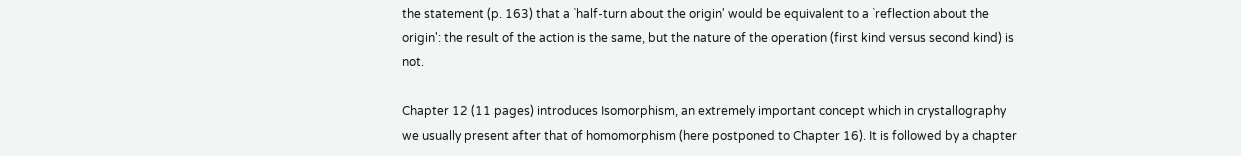the statement (p. 163) that a `half-turn about the origin' would be equivalent to a `reflection about the origin': the result of the action is the same, but the nature of the operation (first kind versus second kind) is not.

Chapter 12 (11 pages) introduces Isomorphism, an extremely important concept which in crystallography we usually present after that of homomorphism (here postponed to Chapter 16). It is followed by a chapter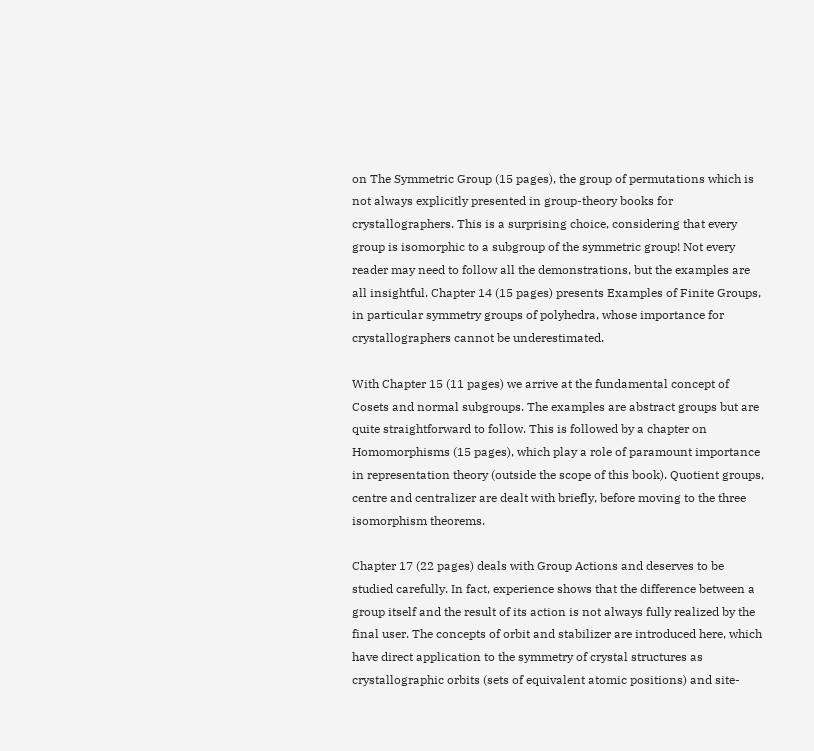on The Symmetric Group (15 pages), the group of permutations which is not always explicitly presented in group-theory books for crystallographers. This is a surprising choice, considering that every group is isomorphic to a subgroup of the symmetric group! Not every reader may need to follow all the demonstrations, but the examples are all insightful. Chapter 14 (15 pages) presents Examples of Finite Groups, in particular symmetry groups of polyhedra, whose importance for crystallographers cannot be underestimated.

With Chapter 15 (11 pages) we arrive at the fundamental concept of Cosets and normal subgroups. The examples are abstract groups but are quite straightforward to follow. This is followed by a chapter on Homomorphisms (15 pages), which play a role of paramount importance in representation theory (outside the scope of this book). Quotient groups, centre and centralizer are dealt with briefly, before moving to the three isomorphism theorems.

Chapter 17 (22 pages) deals with Group Actions and deserves to be studied carefully. In fact, experience shows that the difference between a group itself and the result of its action is not always fully realized by the final user. The concepts of orbit and stabilizer are introduced here, which have direct application to the symmetry of crystal structures as crystallographic orbits (sets of equivalent atomic positions) and site-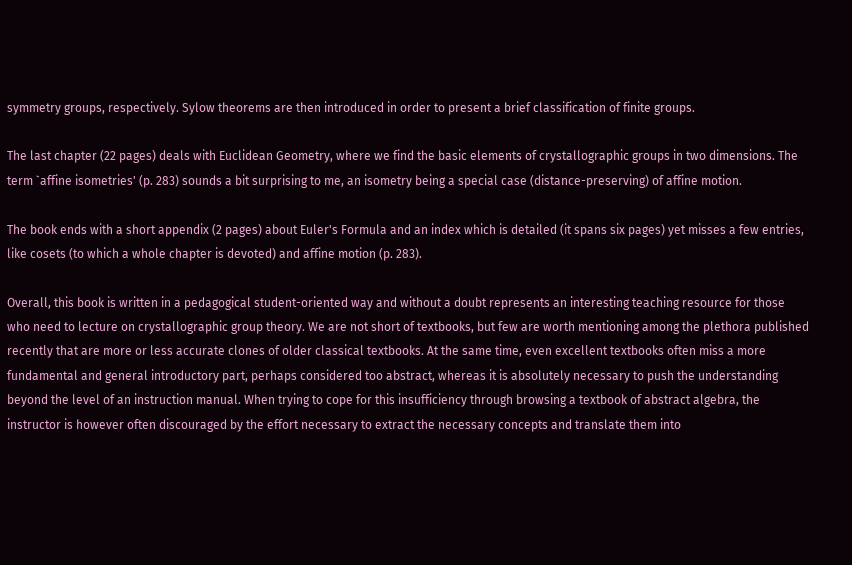symmetry groups, respectively. Sylow theorems are then introduced in order to present a brief classification of finite groups.

The last chapter (22 pages) deals with Euclidean Geometry, where we find the basic elements of crystallographic groups in two dimensions. The term `affine isometries' (p. 283) sounds a bit surprising to me, an isometry being a special case (distance-preserving) of affine motion.

The book ends with a short appendix (2 pages) about Euler's Formula and an index which is detailed (it spans six pages) yet misses a few entries, like cosets (to which a whole chapter is devoted) and affine motion (p. 283).

Overall, this book is written in a pedagogical student-oriented way and without a doubt represents an interesting teaching resource for those who need to lecture on crystallographic group theory. We are not short of textbooks, but few are worth mentioning among the plethora published recently that are more or less accurate clones of older classical textbooks. At the same time, even excellent textbooks often miss a more fundamental and general introductory part, perhaps considered too abstract, whereas it is absolutely necessary to push the understanding beyond the level of an instruction manual. When trying to cope for this insufficiency through browsing a textbook of abstract algebra, the instructor is however often discouraged by the effort necessary to extract the necessary concepts and translate them into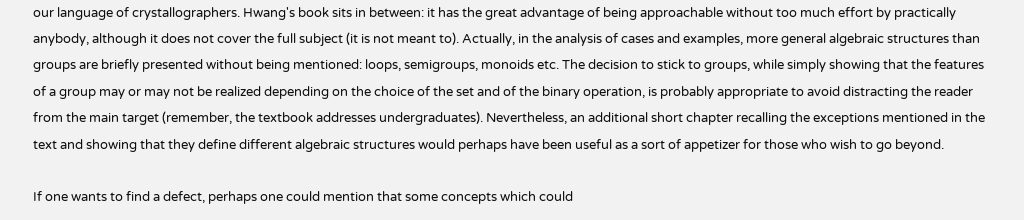our language of crystallographers. Hwang's book sits in between: it has the great advantage of being approachable without too much effort by practically anybody, although it does not cover the full subject (it is not meant to). Actually, in the analysis of cases and examples, more general algebraic structures than groups are briefly presented without being mentioned: loops, semigroups, monoids etc. The decision to stick to groups, while simply showing that the features of a group may or may not be realized depending on the choice of the set and of the binary operation, is probably appropriate to avoid distracting the reader from the main target (remember, the textbook addresses undergraduates). Nevertheless, an additional short chapter recalling the exceptions mentioned in the text and showing that they define different algebraic structures would perhaps have been useful as a sort of appetizer for those who wish to go beyond.

If one wants to find a defect, perhaps one could mention that some concepts which could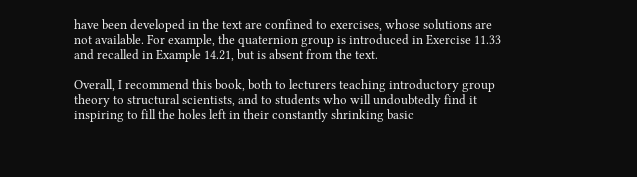have been developed in the text are confined to exercises, whose solutions are not available. For example, the quaternion group is introduced in Exercise 11.33 and recalled in Example 14.21, but is absent from the text.

Overall, I recommend this book, both to lecturers teaching introductory group theory to structural scientists, and to students who will undoubtedly find it inspiring to fill the holes left in their constantly shrinking basic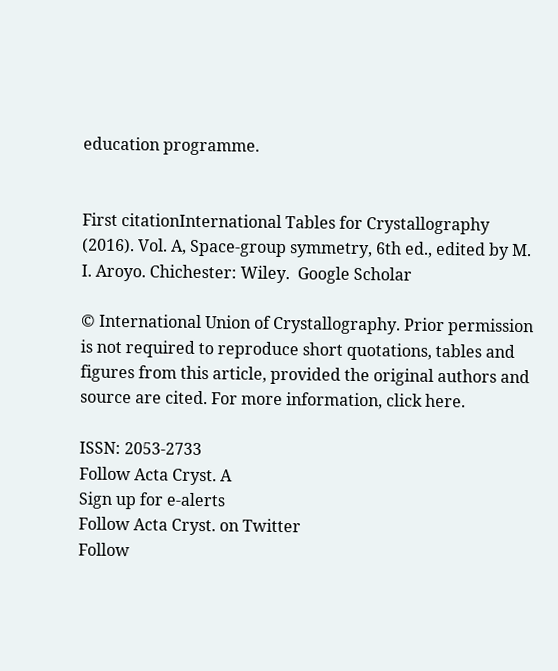education programme.


First citationInternational Tables for Crystallography (2016). Vol. A, Space-group symmetry, 6th ed., edited by M. I. Aroyo. Chichester: Wiley.  Google Scholar

© International Union of Crystallography. Prior permission is not required to reproduce short quotations, tables and figures from this article, provided the original authors and source are cited. For more information, click here.

ISSN: 2053-2733
Follow Acta Cryst. A
Sign up for e-alerts
Follow Acta Cryst. on Twitter
Follow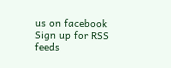us on facebook
Sign up for RSS feeds